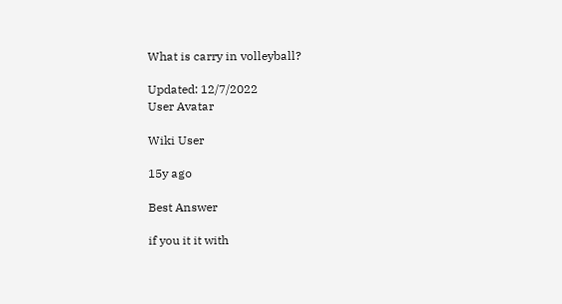What is carry in volleyball?

Updated: 12/7/2022
User Avatar

Wiki User

15y ago

Best Answer

if you it it with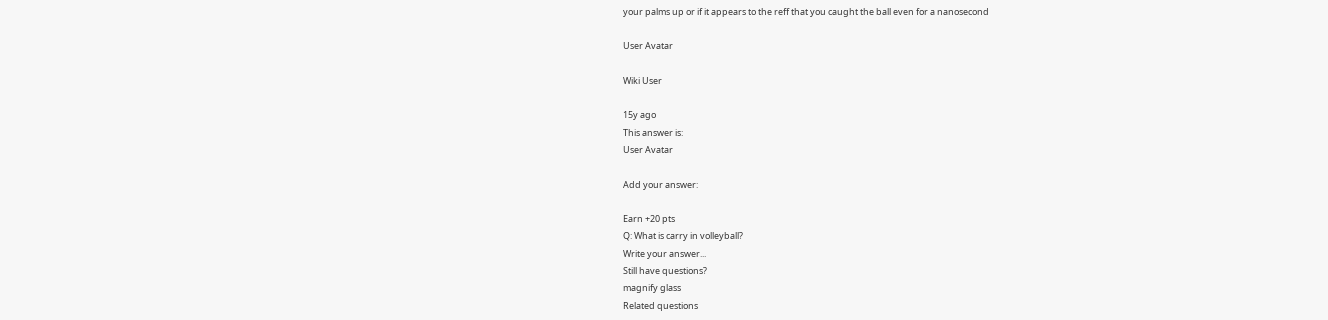your palms up or if it appears to the reff that you caught the ball even for a nanosecond

User Avatar

Wiki User

15y ago
This answer is:
User Avatar

Add your answer:

Earn +20 pts
Q: What is carry in volleyball?
Write your answer...
Still have questions?
magnify glass
Related questions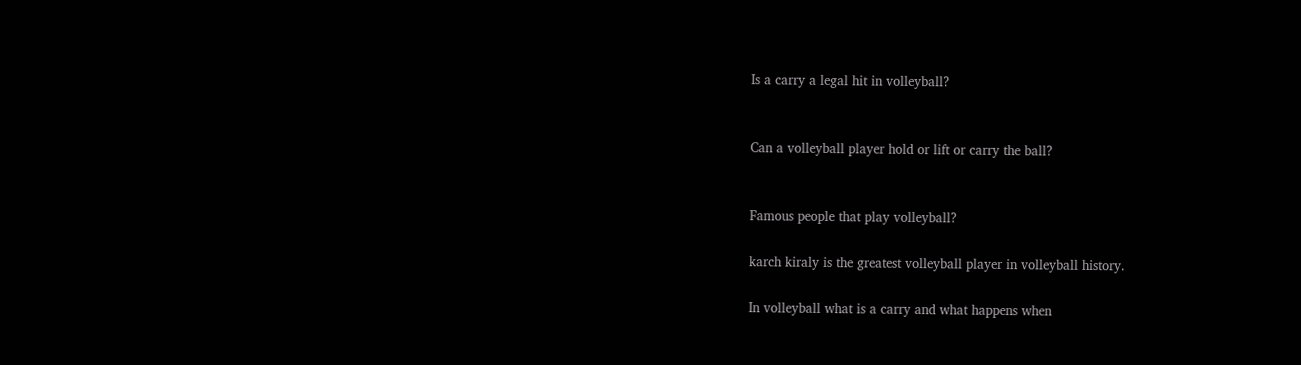Is a carry a legal hit in volleyball?


Can a volleyball player hold or lift or carry the ball?


Famous people that play volleyball?

karch kiraly is the greatest volleyball player in volleyball history.

In volleyball what is a carry and what happens when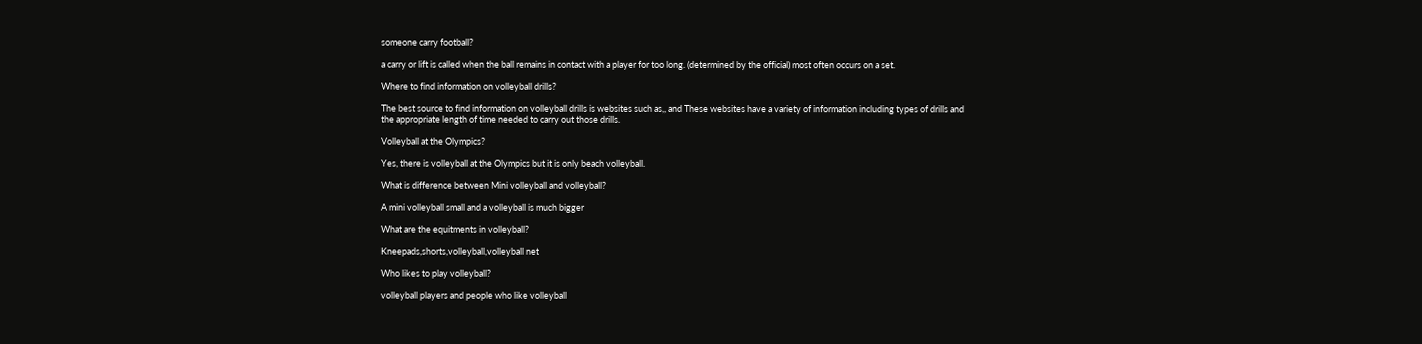someone carry football?

a carry or lift is called when the ball remains in contact with a player for too long. (determined by the official) most often occurs on a set.

Where to find information on volleyball drills?

The best source to find information on volleyball drills is websites such as,, and These websites have a variety of information including types of drills and the appropriate length of time needed to carry out those drills.

Volleyball at the Olympics?

Yes, there is volleyball at the Olympics but it is only beach volleyball.

What is difference between Mini volleyball and volleyball?

A mini volleyball small and a volleyball is much bigger

What are the equitments in volleyball?

Kneepads,shorts,volleyball,volleyball net

Who likes to play volleyball?

volleyball players and people who like volleyball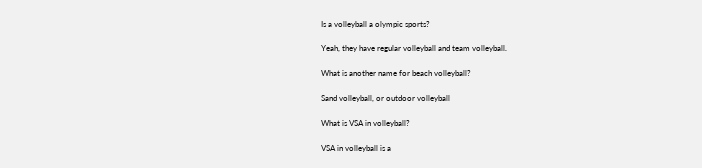Is a volleyball a olympic sports?

Yeah, they have regular volleyball and team volleyball.

What is another name for beach volleyball?

Sand volleyball, or outdoor volleyball

What is VSA in volleyball?

VSA in volleyball is a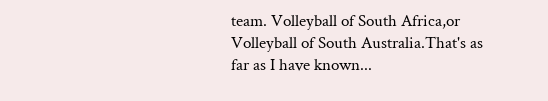team. Volleyball of South Africa,or Volleyball of South Australia.That's as far as I have known...